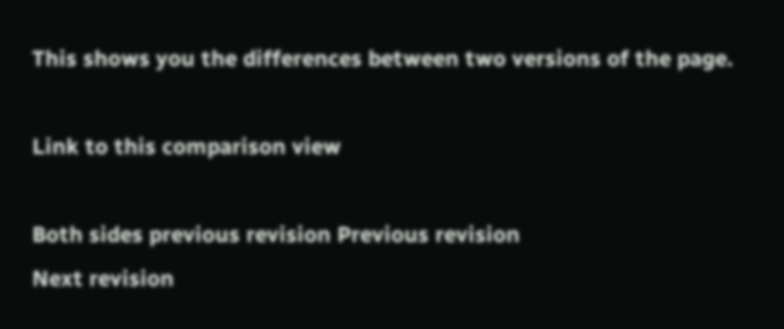This shows you the differences between two versions of the page.

Link to this comparison view

Both sides previous revision Previous revision
Next revision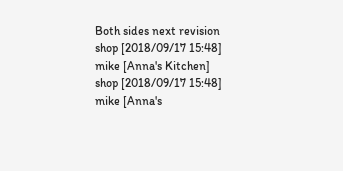Both sides next revision
shop [2018/09/17 15:48]
mike [Anna's Kitchen]
shop [2018/09/17 15:48]
mike [Anna's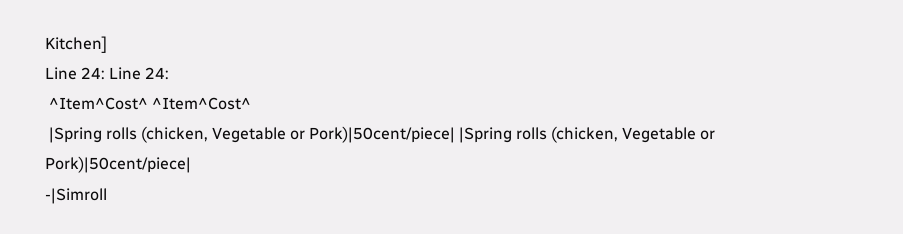Kitchen]
Line 24: Line 24:
 ^Item^Cost^ ^Item^Cost^
 |Spring rolls (chicken, Vegetable or Pork)|50cent/piece| |Spring rolls (chicken, Vegetable or Pork)|50cent/piece|
-|Simroll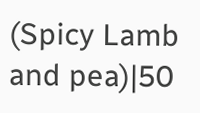(Spicy Lamb and pea)|50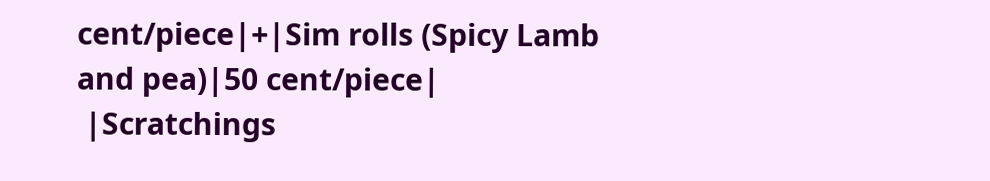cent/piece|+|Sim rolls (Spicy Lamb and pea)|50 cent/piece|
 |Scratchings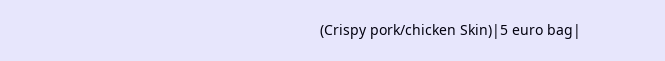(Crispy pork/chicken Skin)|5 euro bag|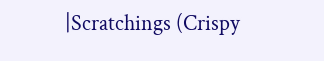|Scratchings (Crispy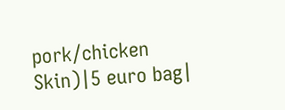pork/chicken Skin)|5 euro bag|